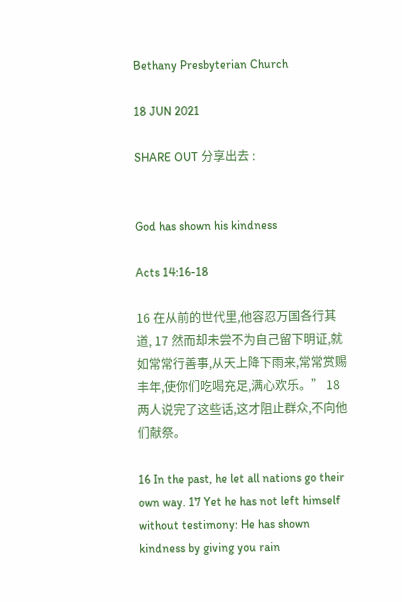Bethany Presbyterian Church

18 JUN 2021

SHARE OUT 分享出去 :


God has shown his kindness

Acts 14:16-18

16 在从前的世代里,他容忍万国各行其道, 17 然而却未尝不为自己留下明证,就如常常行善事,从天上降下雨来,常常赏赐丰年,使你们吃喝充足,满心欢乐。” 18 两人说完了这些话,这才阻止群众,不向他们献祭。

16 In the past, he let all nations go their own way. 17 Yet he has not left himself without testimony: He has shown kindness by giving you rain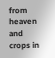from heaven and crops in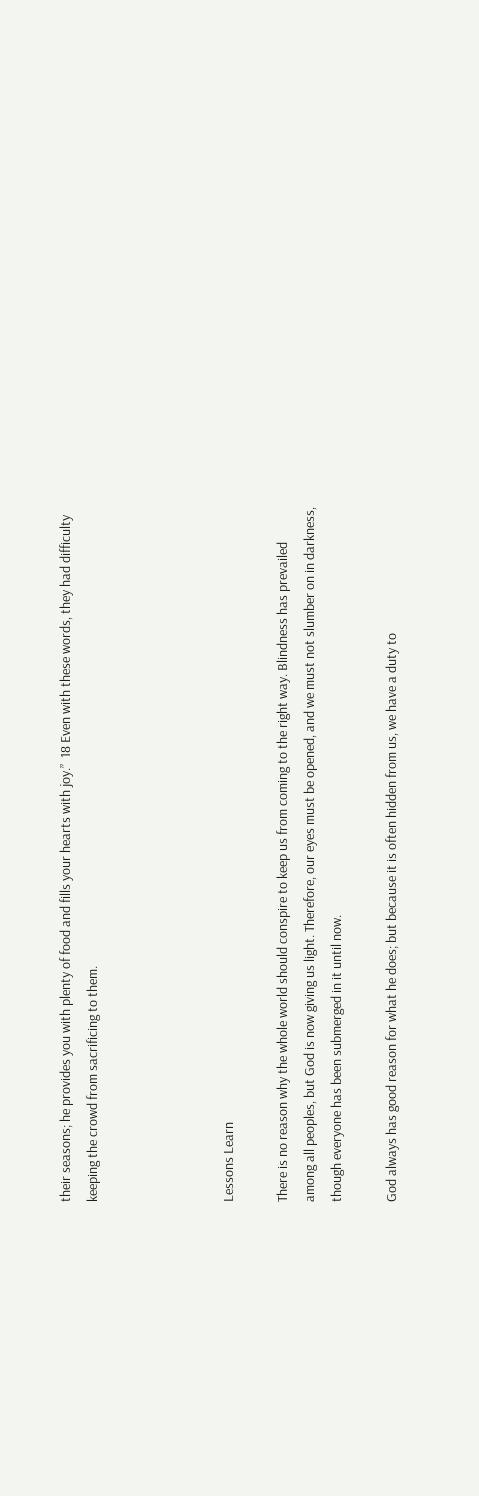their seasons; he provides you with plenty of food and fills your hearts with joy.”  18 Even with these words, they had difficulty keeping the crowd from sacrificing to them.




Lessons Learn

There is no reason why the whole world should conspire to keep us from coming to the right way. Blindness has prevailed among all peoples, but God is now giving us light. Therefore, our eyes must be opened, and we must not slumber on in darkness, though everyone has been submerged in it until now.

God always has good reason for what he does; but because it is often hidden from us, we have a duty to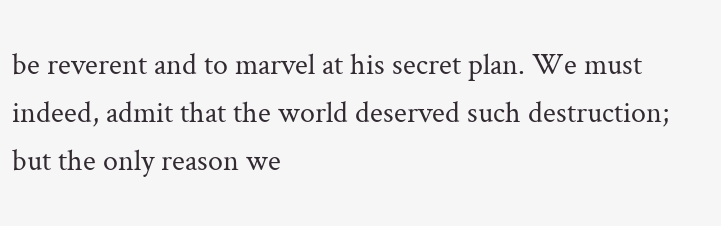be reverent and to marvel at his secret plan. We must indeed, admit that the world deserved such destruction; but the only reason we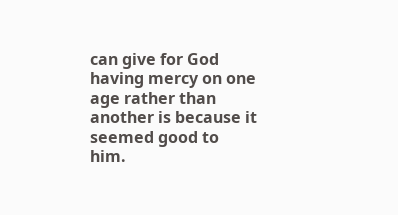can give for God having mercy on one age rather than another is because it seemed good to him.